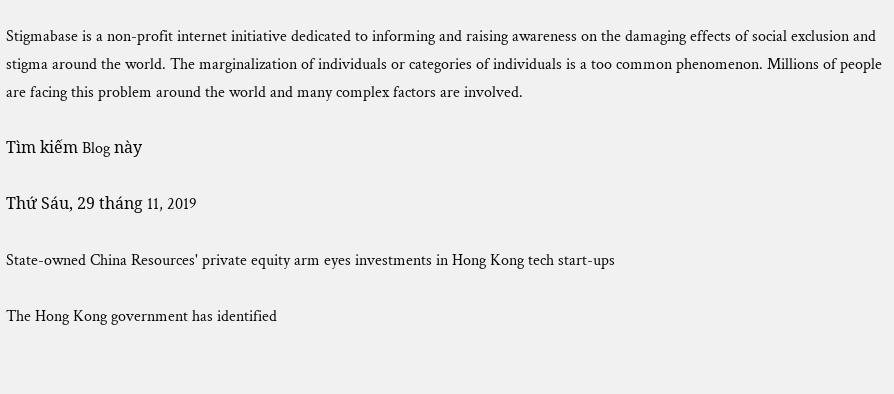Stigmabase is a non-profit internet initiative dedicated to informing and raising awareness on the damaging effects of social exclusion and stigma around the world. The marginalization of individuals or categories of individuals is a too common phenomenon. Millions of people are facing this problem around the world and many complex factors are involved.

Tìm kiếm Blog này

Thứ Sáu, 29 tháng 11, 2019

State-owned China Resources' private equity arm eyes investments in Hong Kong tech start-ups

The Hong Kong government has identified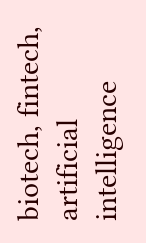biotech, fintech, artificial intelligence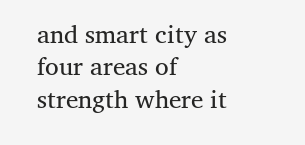and smart city as four areas of strength where it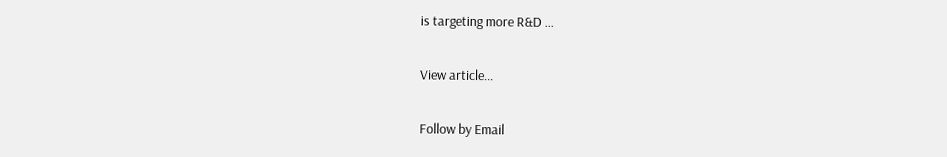is targeting more R&D ...

View article...

Follow by Email